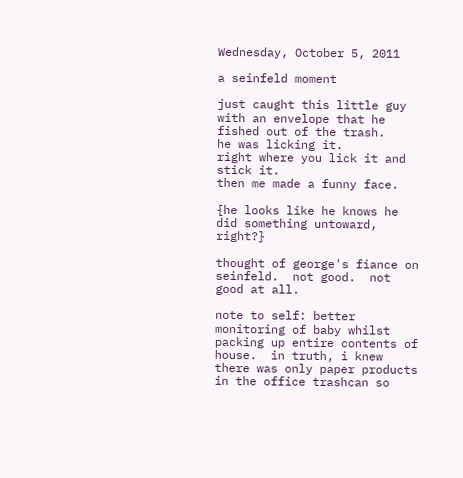Wednesday, October 5, 2011

a seinfeld moment

just caught this little guy with an envelope that he fished out of the trash.
he was licking it.
right where you lick it and stick it.
then me made a funny face.

{he looks like he knows he did something untoward, right?}

thought of george's fiance on seinfeld.  not good.  not good at all.

note to self: better monitoring of baby whilst packing up entire contents of house.  in truth, i knew there was only paper products in the office trashcan so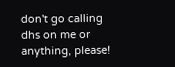don't go calling dhs on me or anything, please!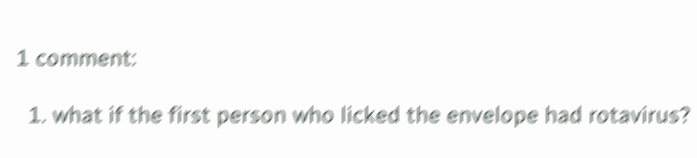1 comment:

  1. what if the first person who licked the envelope had rotavirus?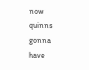now quinns gonna have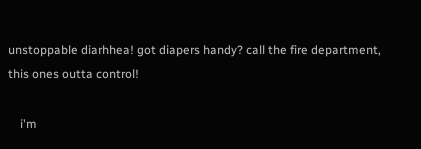unstoppable diarhhea! got diapers handy? call the fire department, this ones outta control!

    i'm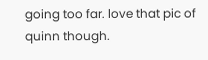going too far. love that pic of quinn though.